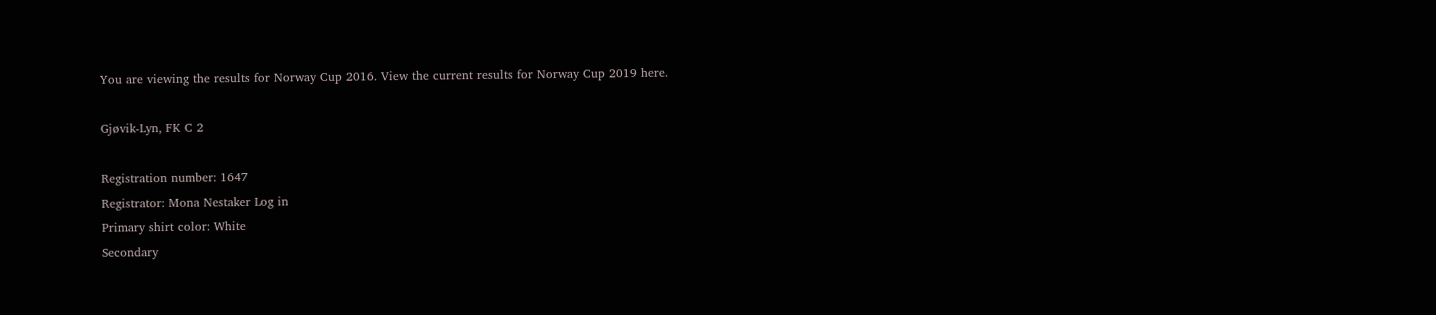You are viewing the results for Norway Cup 2016. View the current results for Norway Cup 2019 here.

Gjøvik-Lyn, FK C 2

Registration number: 1647
Registrator: Mona Nestaker Log in
Primary shirt color: White
Secondary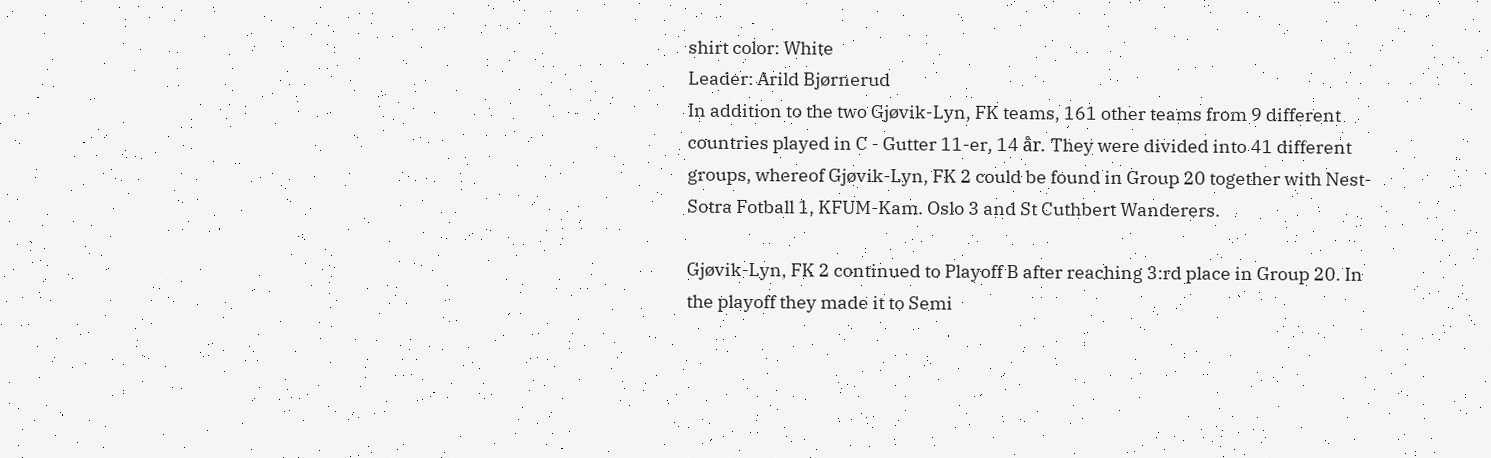shirt color: White
Leader: Arild Bjørnerud
In addition to the two Gjøvik-Lyn, FK teams, 161 other teams from 9 different countries played in C - Gutter 11-er, 14 år. They were divided into 41 different groups, whereof Gjøvik-Lyn, FK 2 could be found in Group 20 together with Nest-Sotra Fotball 1, KFUM-Kam. Oslo 3 and St Cuthbert Wanderers.

Gjøvik-Lyn, FK 2 continued to Playoff B after reaching 3:rd place in Group 20. In the playoff they made it to Semi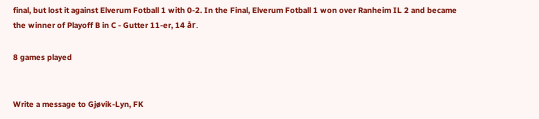final, but lost it against Elverum Fotball 1 with 0-2. In the Final, Elverum Fotball 1 won over Ranheim IL 2 and became the winner of Playoff B in C - Gutter 11-er, 14 år.

8 games played


Write a message to Gjøvik-Lyn, FK